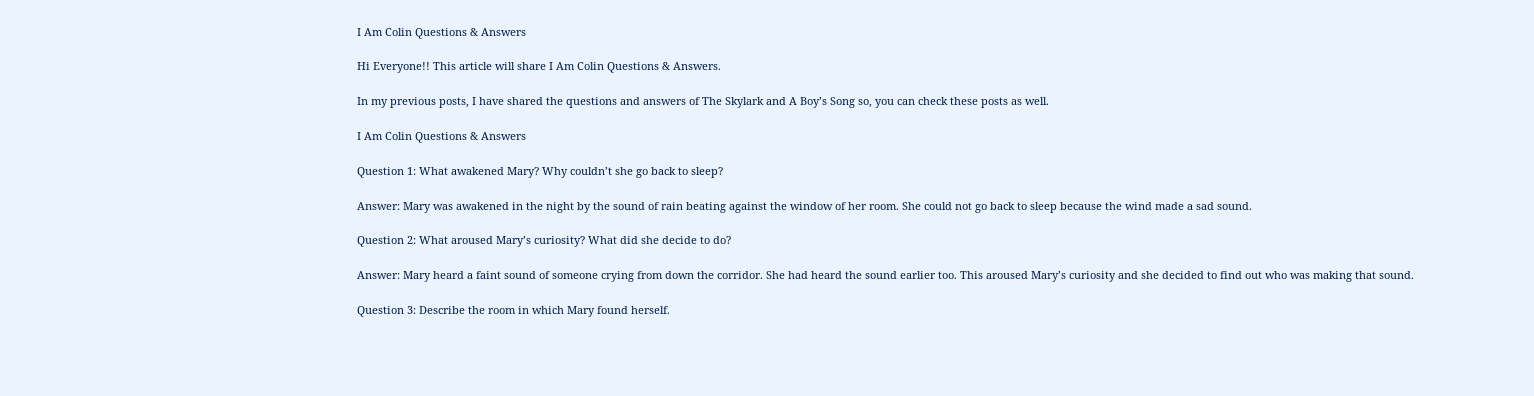I Am Colin Questions & Answers

Hi Everyone!! This article will share I Am Colin Questions & Answers.

In my previous posts, I have shared the questions and answers of The Skylark and A Boy’s Song so, you can check these posts as well.

I Am Colin Questions & Answers

Question 1: What awakened Mary? Why couldn’t she go back to sleep?

Answer: Mary was awakened in the night by the sound of rain beating against the window of her room. She could not go back to sleep because the wind made a sad sound.

Question 2: What aroused Mary’s curiosity? What did she decide to do?

Answer: Mary heard a faint sound of someone crying from down the corridor. She had heard the sound earlier too. This aroused Mary’s curiosity and she decided to find out who was making that sound.

Question 3: Describe the room in which Mary found herself.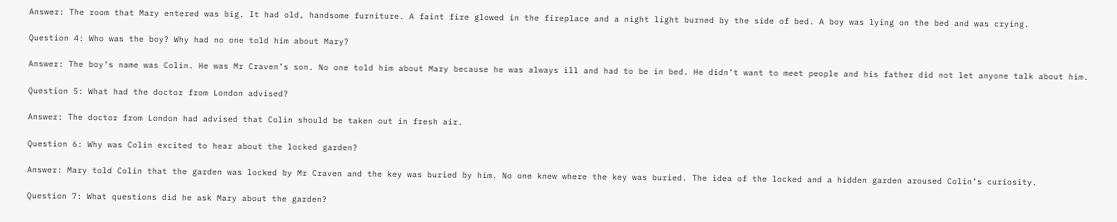Answer: The room that Mary entered was big. It had old, handsome furniture. A faint fire glowed in the fireplace and a night light burned by the side of bed. A boy was lying on the bed and was crying.

Question 4: Who was the boy? Why had no one told him about Mary?

Answer: The boy’s name was Colin. He was Mr Craven’s son. No one told him about Mary because he was always ill and had to be in bed. He didn’t want to meet people and his father did not let anyone talk about him.

Question 5: What had the doctor from London advised?

Answer: The doctor from London had advised that Colin should be taken out in fresh air.

Question 6: Why was Colin excited to hear about the locked garden?

Answer: Mary told Colin that the garden was locked by Mr Craven and the key was buried by him. No one knew where the key was buried. The idea of the locked and a hidden garden aroused Colin’s curiosity.

Question 7: What questions did he ask Mary about the garden?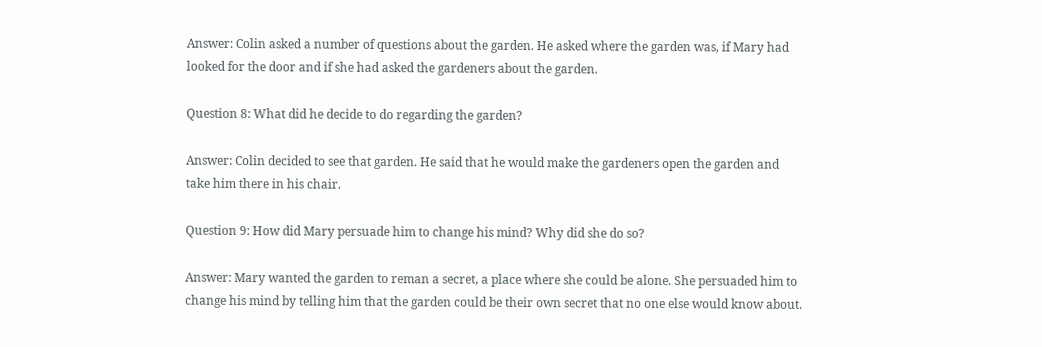Answer: Colin asked a number of questions about the garden. He asked where the garden was, if Mary had looked for the door and if she had asked the gardeners about the garden.

Question 8: What did he decide to do regarding the garden?

Answer: Colin decided to see that garden. He said that he would make the gardeners open the garden and take him there in his chair.

Question 9: How did Mary persuade him to change his mind? Why did she do so?

Answer: Mary wanted the garden to reman a secret, a place where she could be alone. She persuaded him to change his mind by telling him that the garden could be their own secret that no one else would know about.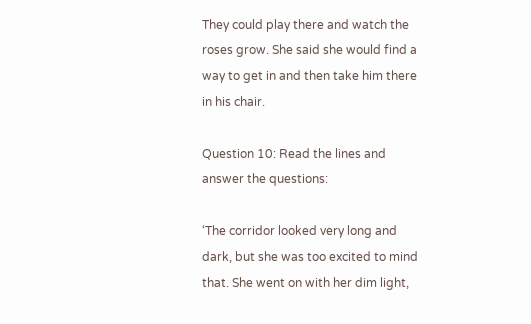They could play there and watch the roses grow. She said she would find a way to get in and then take him there in his chair.

Question 10: Read the lines and answer the questions:

‘The corridor looked very long and dark, but she was too excited to mind that. She went on with her dim light,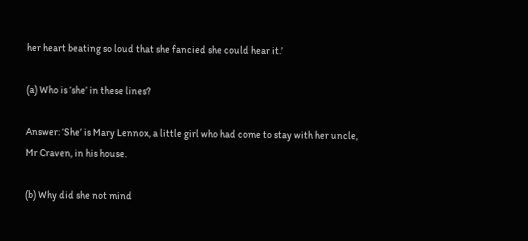her heart beating so loud that she fancied she could hear it.’

(a) Who is ‘she’ in these lines?

Answer: ‘She’ is Mary Lennox, a little girl who had come to stay with her uncle, Mr Craven, in his house.

(b) Why did she not mind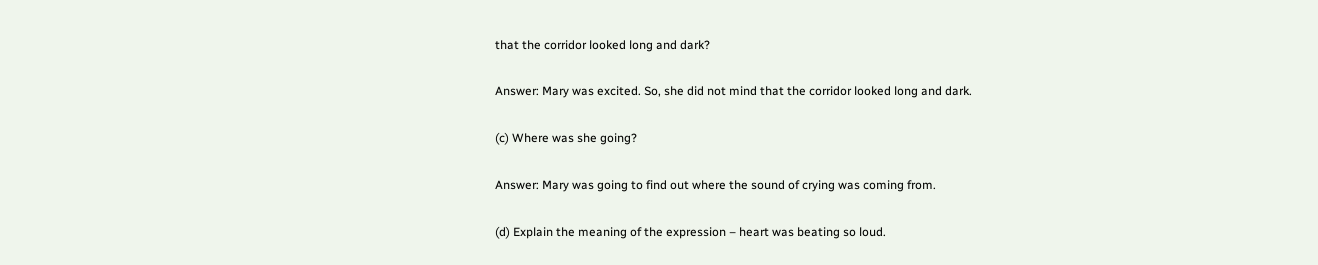that the corridor looked long and dark?

Answer: Mary was excited. So, she did not mind that the corridor looked long and dark.

(c) Where was she going?

Answer: Mary was going to find out where the sound of crying was coming from.

(d) Explain the meaning of the expression – heart was beating so loud.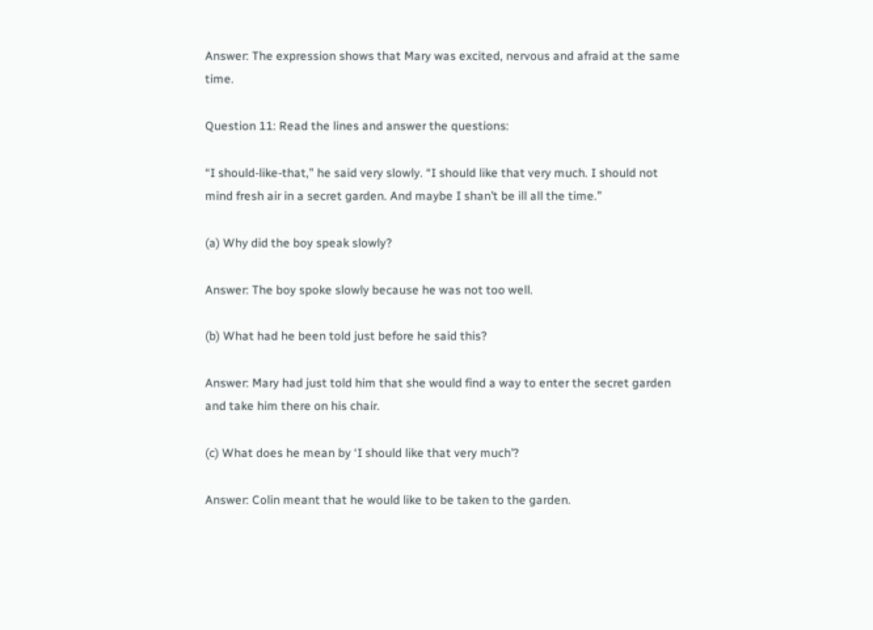Answer: The expression shows that Mary was excited, nervous and afraid at the same time.

Question 11: Read the lines and answer the questions:

“I should-like-that,” he said very slowly. “I should like that very much. I should not mind fresh air in a secret garden. And maybe I shan’t be ill all the time.”

(a) Why did the boy speak slowly?

Answer: The boy spoke slowly because he was not too well.

(b) What had he been told just before he said this?

Answer: Mary had just told him that she would find a way to enter the secret garden and take him there on his chair.

(c) What does he mean by ‘I should like that very much’?

Answer: Colin meant that he would like to be taken to the garden.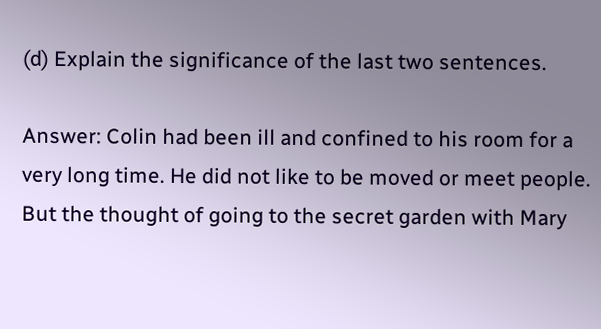(d) Explain the significance of the last two sentences.

Answer: Colin had been ill and confined to his room for a very long time. He did not like to be moved or meet people. But the thought of going to the secret garden with Mary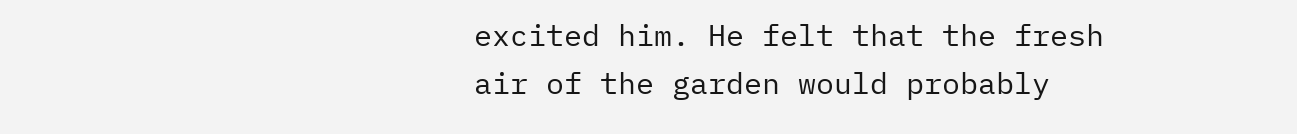excited him. He felt that the fresh air of the garden would probably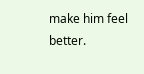make him feel better.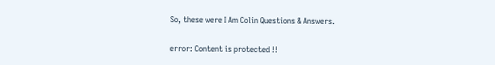So, these were I Am Colin Questions & Answers.

error: Content is protected !!